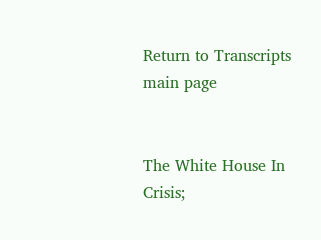Return to Transcripts main page


The White House In Crisis;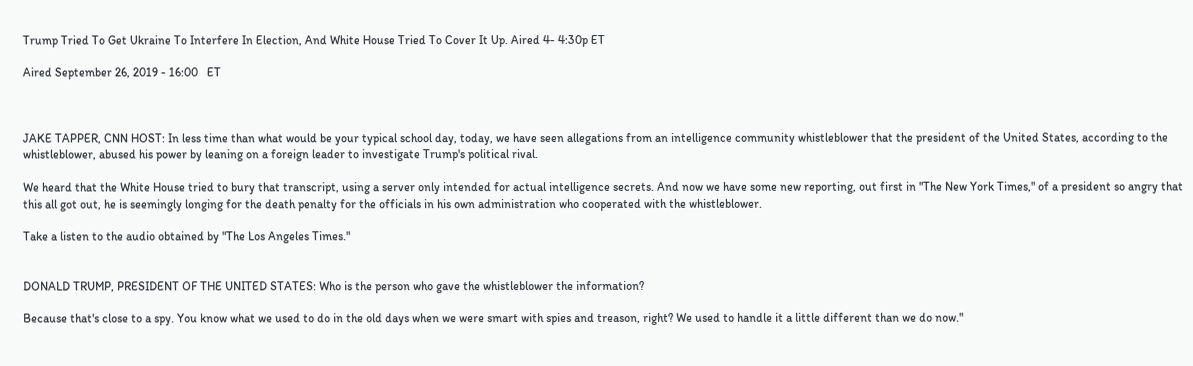Trump Tried To Get Ukraine To Interfere In Election, And White House Tried To Cover It Up. Aired 4- 4:30p ET

Aired September 26, 2019 - 16:00   ET



JAKE TAPPER, CNN HOST: In less time than what would be your typical school day, today, we have seen allegations from an intelligence community whistleblower that the president of the United States, according to the whistleblower, abused his power by leaning on a foreign leader to investigate Trump's political rival.

We heard that the White House tried to bury that transcript, using a server only intended for actual intelligence secrets. And now we have some new reporting, out first in "The New York Times," of a president so angry that this all got out, he is seemingly longing for the death penalty for the officials in his own administration who cooperated with the whistleblower.

Take a listen to the audio obtained by "The Los Angeles Times."


DONALD TRUMP, PRESIDENT OF THE UNITED STATES: Who is the person who gave the whistleblower the information?

Because that's close to a spy. You know what we used to do in the old days when we were smart with spies and treason, right? We used to handle it a little different than we do now."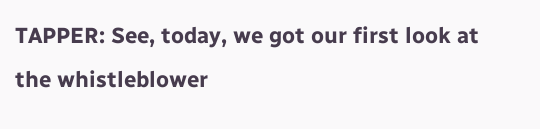TAPPER: See, today, we got our first look at the whistleblower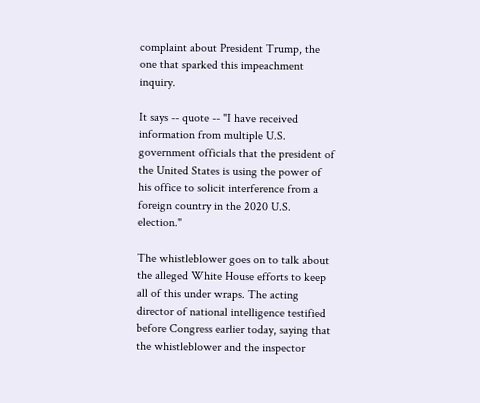complaint about President Trump, the one that sparked this impeachment inquiry.

It says -- quote -- "I have received information from multiple U.S. government officials that the president of the United States is using the power of his office to solicit interference from a foreign country in the 2020 U.S. election."

The whistleblower goes on to talk about the alleged White House efforts to keep all of this under wraps. The acting director of national intelligence testified before Congress earlier today, saying that the whistleblower and the inspector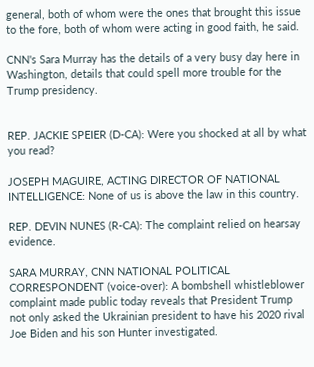general, both of whom were the ones that brought this issue to the fore, both of whom were acting in good faith, he said.

CNN's Sara Murray has the details of a very busy day here in Washington, details that could spell more trouble for the Trump presidency.


REP. JACKIE SPEIER (D-CA): Were you shocked at all by what you read?

JOSEPH MAGUIRE, ACTING DIRECTOR OF NATIONAL INTELLIGENCE: None of us is above the law in this country.

REP. DEVIN NUNES (R-CA): The complaint relied on hearsay evidence.

SARA MURRAY, CNN NATIONAL POLITICAL CORRESPONDENT (voice-over): A bombshell whistleblower complaint made public today reveals that President Trump not only asked the Ukrainian president to have his 2020 rival Joe Biden and his son Hunter investigated.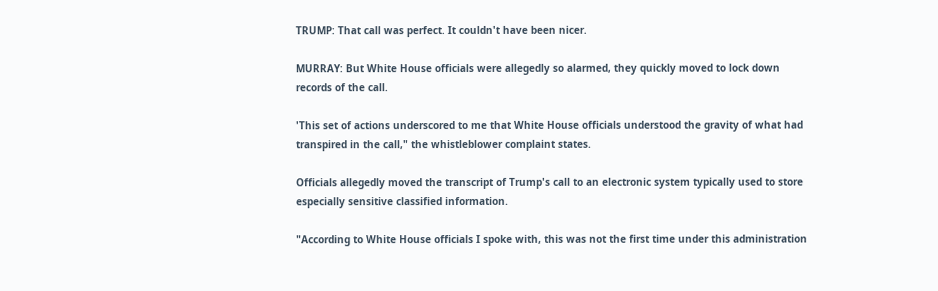TRUMP: That call was perfect. It couldn't have been nicer.

MURRAY: But White House officials were allegedly so alarmed, they quickly moved to lock down records of the call.

'This set of actions underscored to me that White House officials understood the gravity of what had transpired in the call," the whistleblower complaint states.

Officials allegedly moved the transcript of Trump's call to an electronic system typically used to store especially sensitive classified information.

"According to White House officials I spoke with, this was not the first time under this administration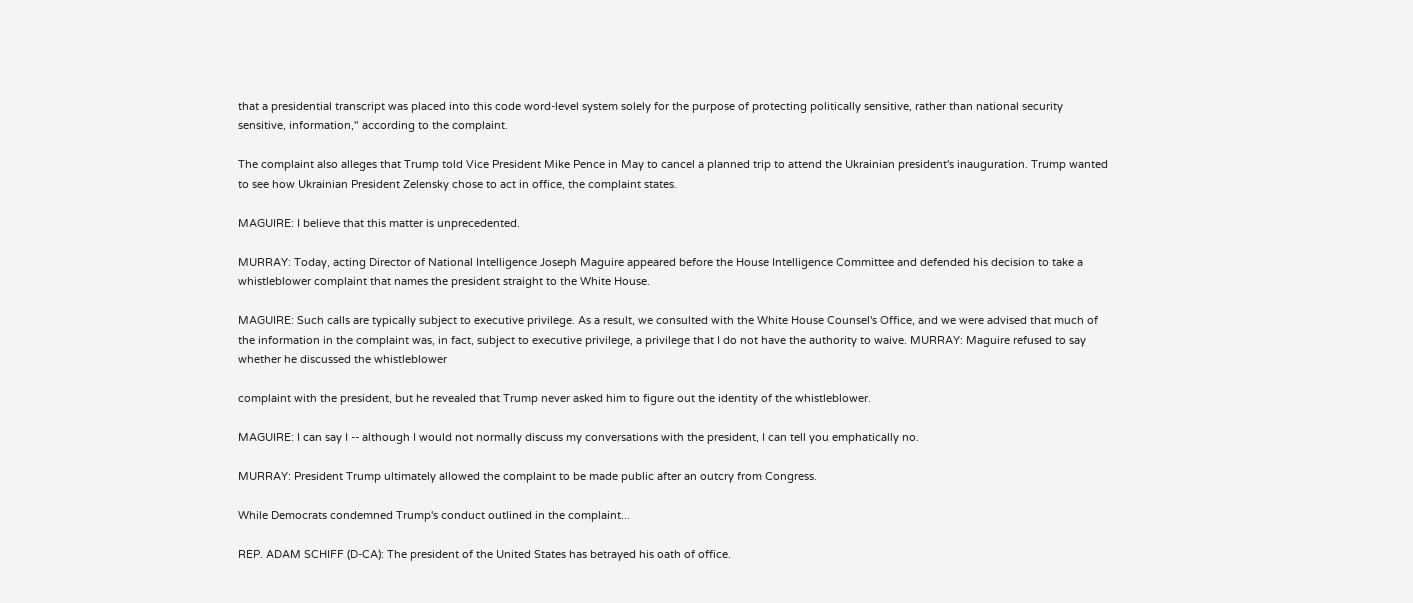that a presidential transcript was placed into this code word-level system solely for the purpose of protecting politically sensitive, rather than national security sensitive, information," according to the complaint.

The complaint also alleges that Trump told Vice President Mike Pence in May to cancel a planned trip to attend the Ukrainian president's inauguration. Trump wanted to see how Ukrainian President Zelensky chose to act in office, the complaint states.

MAGUIRE: I believe that this matter is unprecedented.

MURRAY: Today, acting Director of National Intelligence Joseph Maguire appeared before the House Intelligence Committee and defended his decision to take a whistleblower complaint that names the president straight to the White House.

MAGUIRE: Such calls are typically subject to executive privilege. As a result, we consulted with the White House Counsel's Office, and we were advised that much of the information in the complaint was, in fact, subject to executive privilege, a privilege that I do not have the authority to waive. MURRAY: Maguire refused to say whether he discussed the whistleblower

complaint with the president, but he revealed that Trump never asked him to figure out the identity of the whistleblower.

MAGUIRE: I can say I -- although I would not normally discuss my conversations with the president, I can tell you emphatically no.

MURRAY: President Trump ultimately allowed the complaint to be made public after an outcry from Congress.

While Democrats condemned Trump's conduct outlined in the complaint...

REP. ADAM SCHIFF (D-CA): The president of the United States has betrayed his oath of office.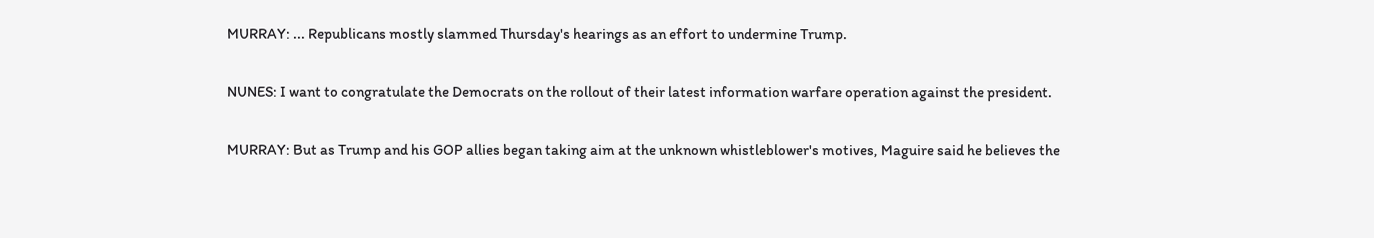MURRAY: ... Republicans mostly slammed Thursday's hearings as an effort to undermine Trump.

NUNES: I want to congratulate the Democrats on the rollout of their latest information warfare operation against the president.

MURRAY: But as Trump and his GOP allies began taking aim at the unknown whistleblower's motives, Maguire said he believes the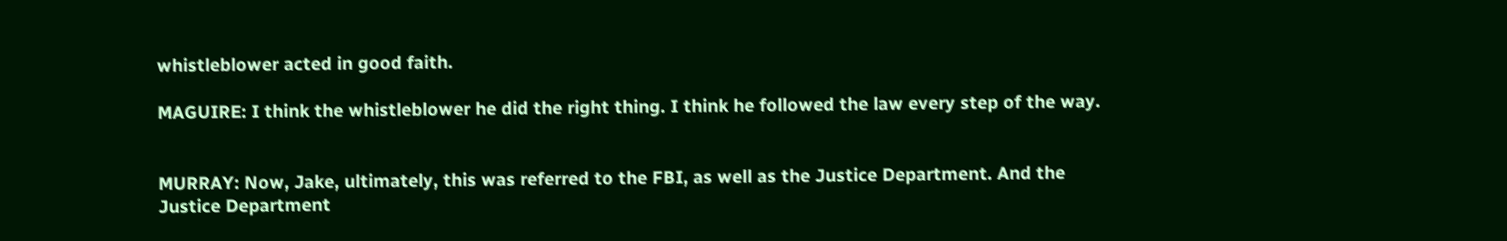whistleblower acted in good faith.

MAGUIRE: I think the whistleblower he did the right thing. I think he followed the law every step of the way.


MURRAY: Now, Jake, ultimately, this was referred to the FBI, as well as the Justice Department. And the Justice Department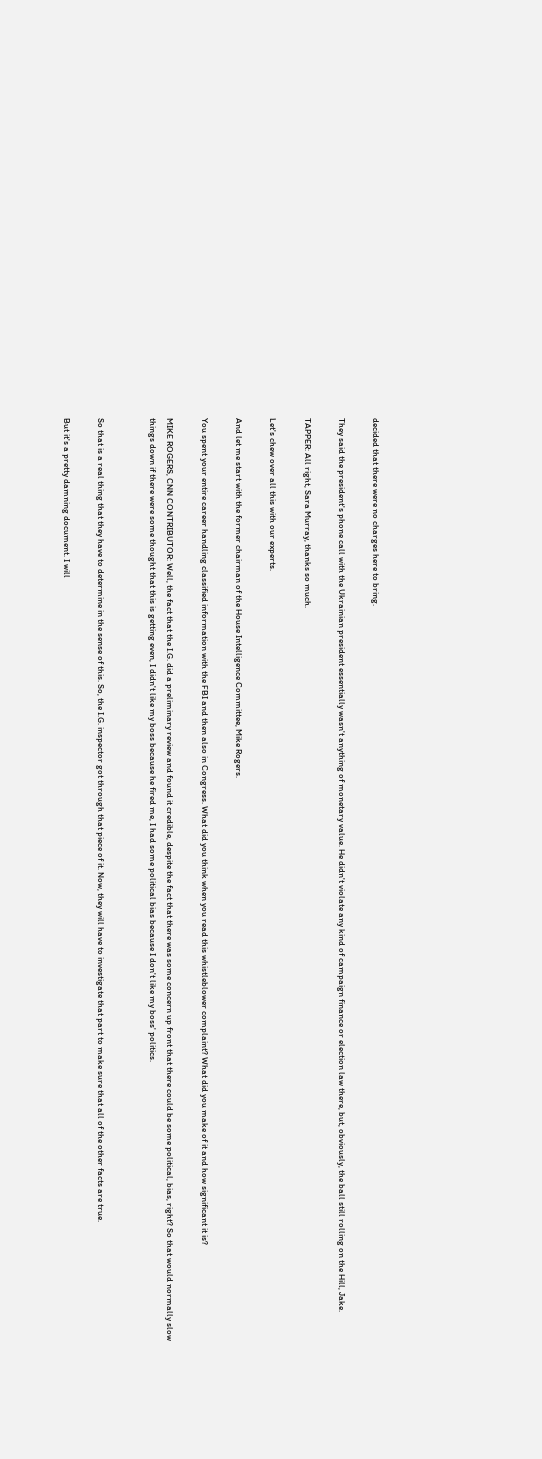decided that there were no charges here to bring.

They said the president's phone call with the Ukrainian president essentially wasn't anything of monetary value. He didn't violate any kind of campaign finance or election law there, but, obviously, the ball still rolling on the Hill, Jake.

TAPPER: All right, Sara Murray, thanks so much.

Let's chew over all this with our experts.

And let me start with the former chairman of the House Intelligence Committee, Mike Rogers.

You spent your entire career handling classified information with the FBI and then also in Congress. What did you think when you read this whistleblower complaint? What did you make of it and how significant it is?

MIKE ROGERS, CNN CONTRIBUTOR: Well, the fact that the I.G. did a preliminary review and found it credible, despite the fact that there was some concern up front that there could be some political, bias, right? So that would normally slow things down if there were some thought that this is getting even, I didn't like my boss because he fired me, I had some political bias because I don't like my boss' politics.


So that is a real thing that they have to determine in the sense of this. So, the I.G. inspector got through that piece of it. Now, they will have to investigate that part to make sure that all of the other facts are true.

But it's a pretty damning document. I will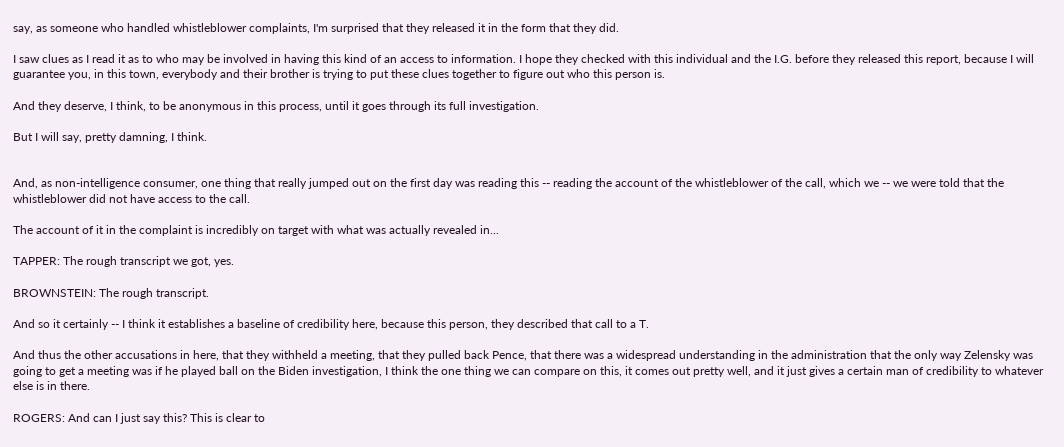say, as someone who handled whistleblower complaints, I'm surprised that they released it in the form that they did.

I saw clues as I read it as to who may be involved in having this kind of an access to information. I hope they checked with this individual and the I.G. before they released this report, because I will guarantee you, in this town, everybody and their brother is trying to put these clues together to figure out who this person is.

And they deserve, I think, to be anonymous in this process, until it goes through its full investigation.

But I will say, pretty damning, I think.


And, as non-intelligence consumer, one thing that really jumped out on the first day was reading this -- reading the account of the whistleblower of the call, which we -- we were told that the whistleblower did not have access to the call.

The account of it in the complaint is incredibly on target with what was actually revealed in...

TAPPER: The rough transcript we got, yes.

BROWNSTEIN: The rough transcript.

And so it certainly -- I think it establishes a baseline of credibility here, because this person, they described that call to a T.

And thus the other accusations in here, that they withheld a meeting, that they pulled back Pence, that there was a widespread understanding in the administration that the only way Zelensky was going to get a meeting was if he played ball on the Biden investigation, I think the one thing we can compare on this, it comes out pretty well, and it just gives a certain man of credibility to whatever else is in there.

ROGERS: And can I just say this? This is clear to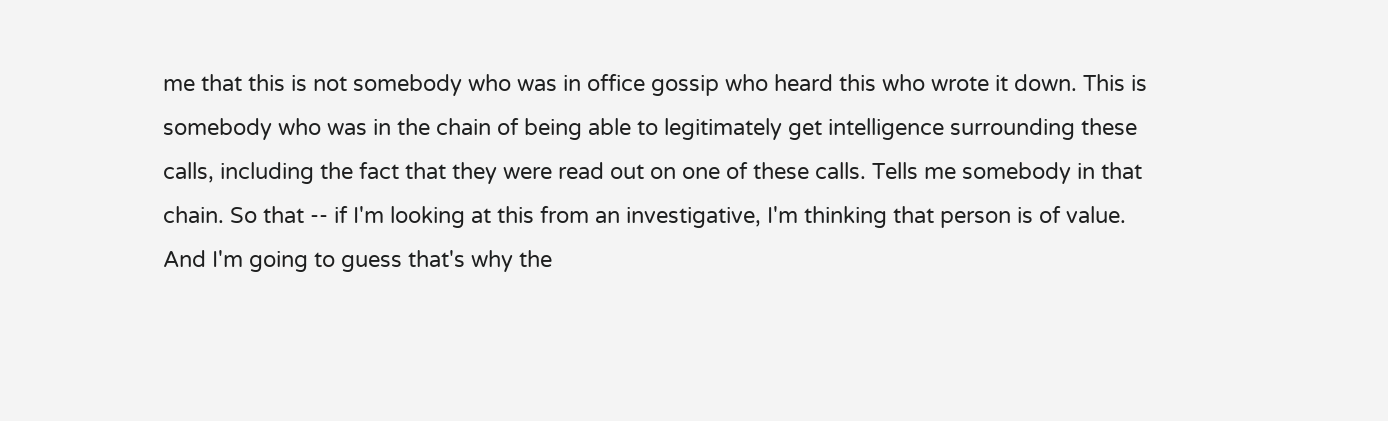me that this is not somebody who was in office gossip who heard this who wrote it down. This is somebody who was in the chain of being able to legitimately get intelligence surrounding these calls, including the fact that they were read out on one of these calls. Tells me somebody in that chain. So that -- if I'm looking at this from an investigative, I'm thinking that person is of value. And I'm going to guess that's why the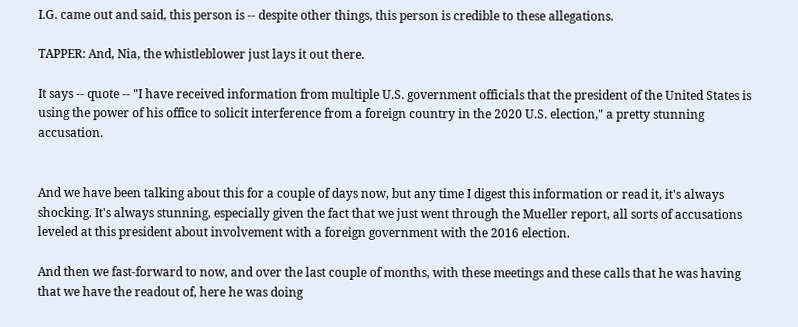I.G. came out and said, this person is -- despite other things, this person is credible to these allegations.

TAPPER: And, Nia, the whistleblower just lays it out there.

It says -- quote -- "I have received information from multiple U.S. government officials that the president of the United States is using the power of his office to solicit interference from a foreign country in the 2020 U.S. election," a pretty stunning accusation.


And we have been talking about this for a couple of days now, but any time I digest this information or read it, it's always shocking. It's always stunning, especially given the fact that we just went through the Mueller report, all sorts of accusations leveled at this president about involvement with a foreign government with the 2016 election.

And then we fast-forward to now, and over the last couple of months, with these meetings and these calls that he was having that we have the readout of, here he was doing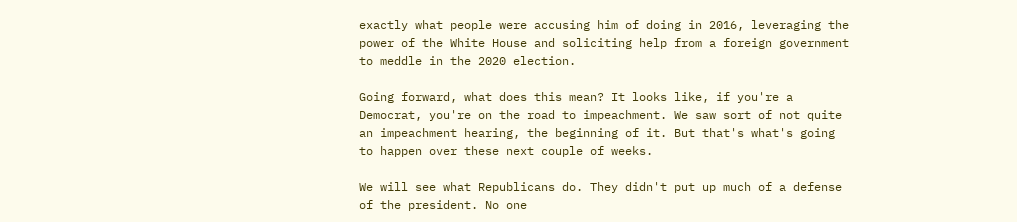exactly what people were accusing him of doing in 2016, leveraging the power of the White House and soliciting help from a foreign government to meddle in the 2020 election.

Going forward, what does this mean? It looks like, if you're a Democrat, you're on the road to impeachment. We saw sort of not quite an impeachment hearing, the beginning of it. But that's what's going to happen over these next couple of weeks.

We will see what Republicans do. They didn't put up much of a defense of the president. No one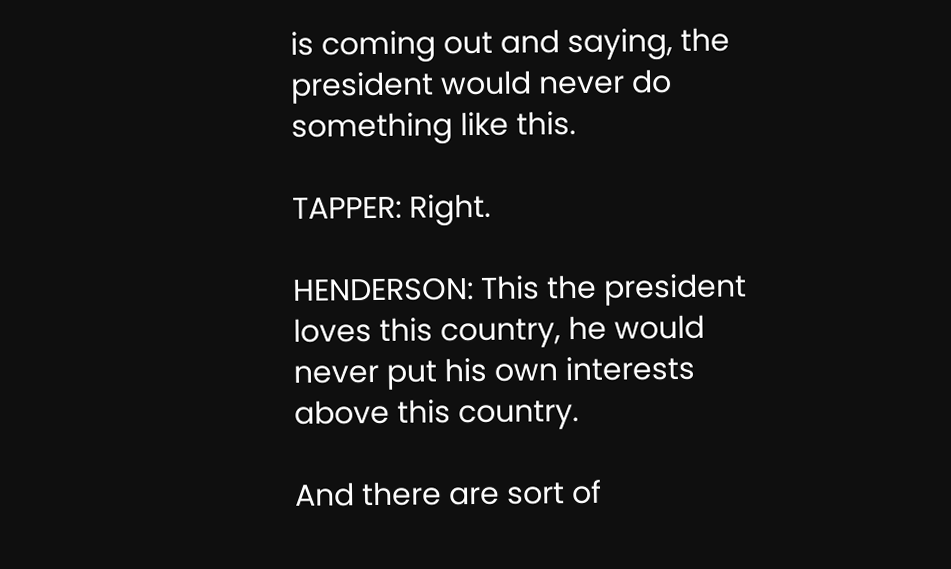is coming out and saying, the president would never do something like this.

TAPPER: Right.

HENDERSON: This the president loves this country, he would never put his own interests above this country.

And there are sort of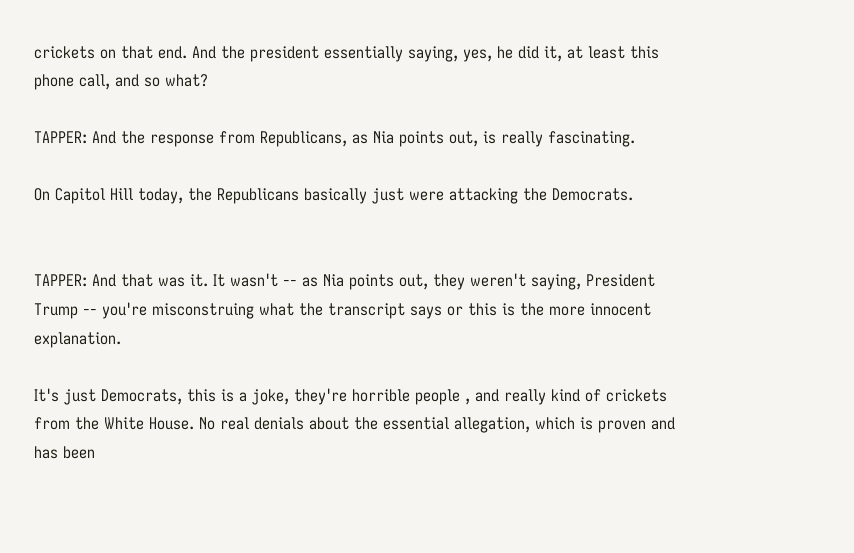crickets on that end. And the president essentially saying, yes, he did it, at least this phone call, and so what?

TAPPER: And the response from Republicans, as Nia points out, is really fascinating.

On Capitol Hill today, the Republicans basically just were attacking the Democrats.


TAPPER: And that was it. It wasn't -- as Nia points out, they weren't saying, President Trump -- you're misconstruing what the transcript says or this is the more innocent explanation.

It's just Democrats, this is a joke, they're horrible people , and really kind of crickets from the White House. No real denials about the essential allegation, which is proven and has been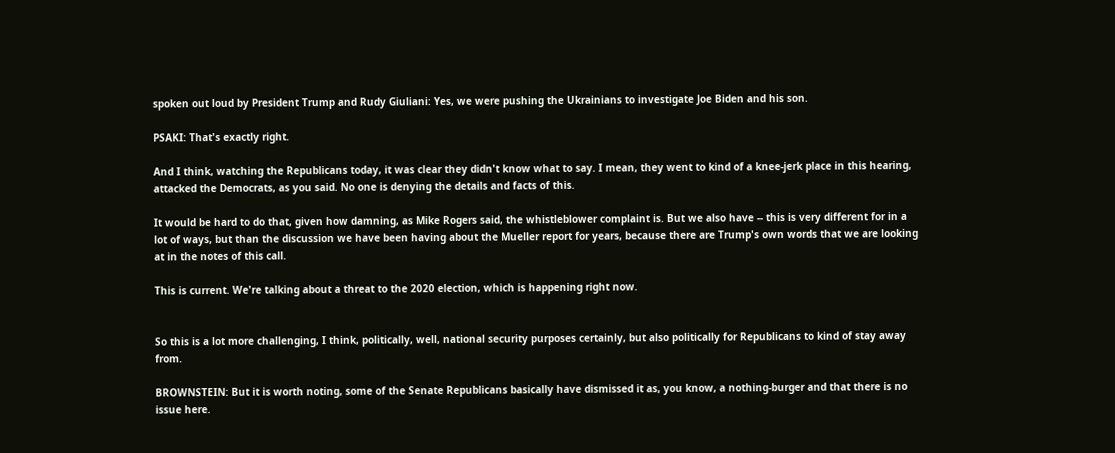spoken out loud by President Trump and Rudy Giuliani: Yes, we were pushing the Ukrainians to investigate Joe Biden and his son.

PSAKI: That's exactly right.

And I think, watching the Republicans today, it was clear they didn't know what to say. I mean, they went to kind of a knee-jerk place in this hearing, attacked the Democrats, as you said. No one is denying the details and facts of this.

It would be hard to do that, given how damning, as Mike Rogers said, the whistleblower complaint is. But we also have -- this is very different for in a lot of ways, but than the discussion we have been having about the Mueller report for years, because there are Trump's own words that we are looking at in the notes of this call.

This is current. We're talking about a threat to the 2020 election, which is happening right now.


So this is a lot more challenging, I think, politically, well, national security purposes certainly, but also politically for Republicans to kind of stay away from.

BROWNSTEIN: But it is worth noting, some of the Senate Republicans basically have dismissed it as, you know, a nothing-burger and that there is no issue here.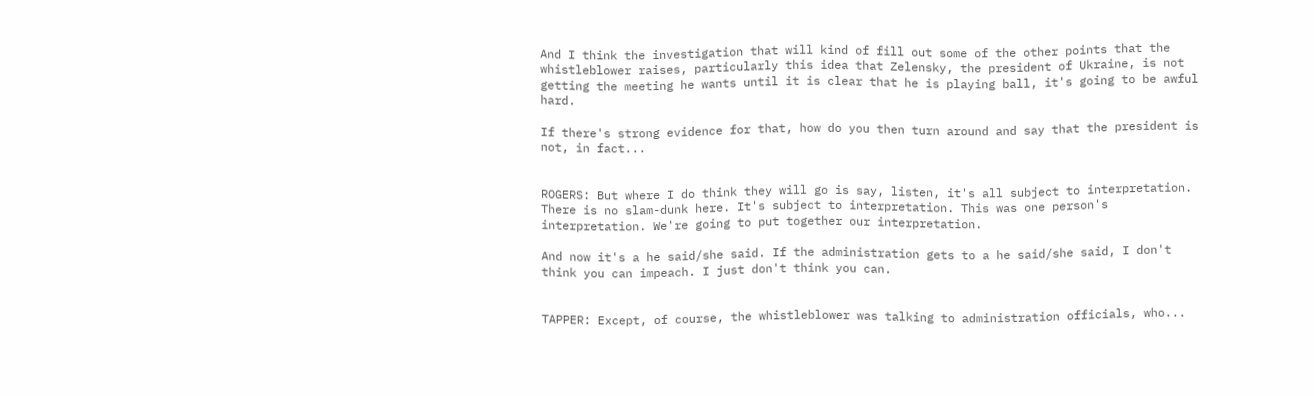And I think the investigation that will kind of fill out some of the other points that the whistleblower raises, particularly this idea that Zelensky, the president of Ukraine, is not getting the meeting he wants until it is clear that he is playing ball, it's going to be awful hard.

If there's strong evidence for that, how do you then turn around and say that the president is not, in fact...


ROGERS: But where I do think they will go is say, listen, it's all subject to interpretation. There is no slam-dunk here. It's subject to interpretation. This was one person's interpretation. We're going to put together our interpretation.

And now it's a he said/she said. If the administration gets to a he said/she said, I don't think you can impeach. I just don't think you can.


TAPPER: Except, of course, the whistleblower was talking to administration officials, who...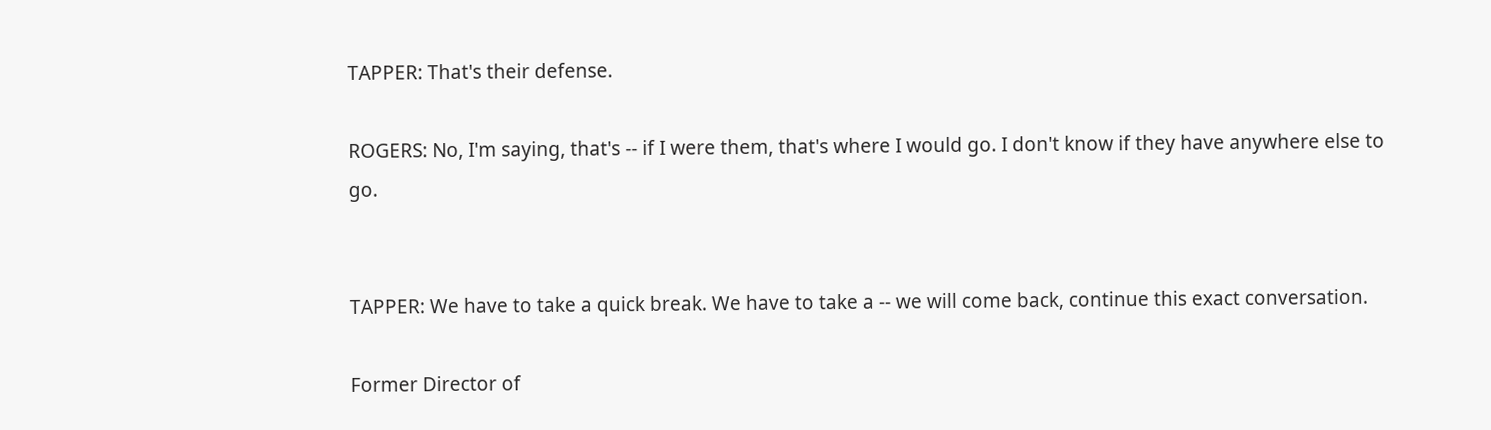TAPPER: That's their defense.

ROGERS: No, I'm saying, that's -- if I were them, that's where I would go. I don't know if they have anywhere else to go.


TAPPER: We have to take a quick break. We have to take a -- we will come back, continue this exact conversation.

Former Director of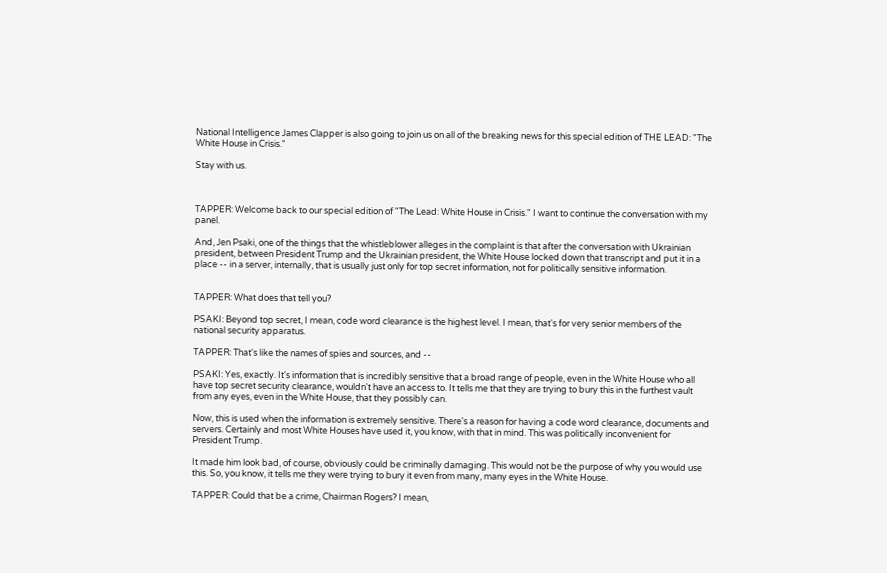National Intelligence James Clapper is also going to join us on all of the breaking news for this special edition of THE LEAD: "The White House in Crisis."

Stay with us.



TAPPER: Welcome back to our special edition of "The Lead: White House in Crisis." I want to continue the conversation with my panel.

And, Jen Psaki, one of the things that the whistleblower alleges in the complaint is that after the conversation with Ukrainian president, between President Trump and the Ukrainian president, the White House locked down that transcript and put it in a place -- in a server, internally, that is usually just only for top secret information, not for politically sensitive information.


TAPPER: What does that tell you?

PSAKI: Beyond top secret, I mean, code word clearance is the highest level. I mean, that's for very senior members of the national security apparatus.

TAPPER: That's like the names of spies and sources, and --

PSAKI: Yes, exactly. It's information that is incredibly sensitive that a broad range of people, even in the White House who all have top secret security clearance, wouldn't have an access to. It tells me that they are trying to bury this in the furthest vault from any eyes, even in the White House, that they possibly can.

Now, this is used when the information is extremely sensitive. There's a reason for having a code word clearance, documents and servers. Certainly and most White Houses have used it, you know, with that in mind. This was politically inconvenient for President Trump.

It made him look bad, of course, obviously could be criminally damaging. This would not be the purpose of why you would use this. So, you know, it tells me they were trying to bury it even from many, many eyes in the White House.

TAPPER: Could that be a crime, Chairman Rogers? I mean,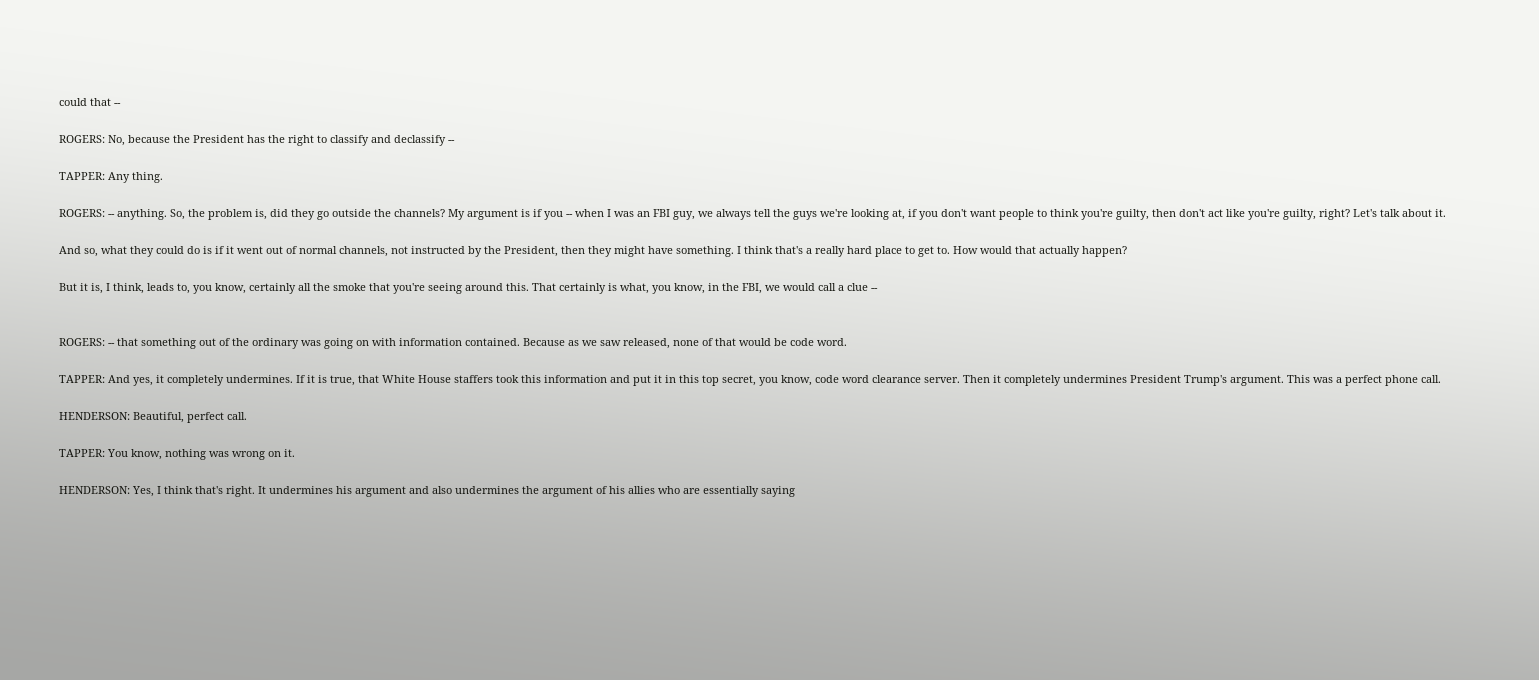could that --

ROGERS: No, because the President has the right to classify and declassify --

TAPPER: Any thing.

ROGERS: -- anything. So, the problem is, did they go outside the channels? My argument is if you -- when I was an FBI guy, we always tell the guys we're looking at, if you don't want people to think you're guilty, then don't act like you're guilty, right? Let's talk about it.

And so, what they could do is if it went out of normal channels, not instructed by the President, then they might have something. I think that's a really hard place to get to. How would that actually happen?

But it is, I think, leads to, you know, certainly all the smoke that you're seeing around this. That certainly is what, you know, in the FBI, we would call a clue --


ROGERS: -- that something out of the ordinary was going on with information contained. Because as we saw released, none of that would be code word.

TAPPER: And yes, it completely undermines. If it is true, that White House staffers took this information and put it in this top secret, you know, code word clearance server. Then it completely undermines President Trump's argument. This was a perfect phone call.

HENDERSON: Beautiful, perfect call.

TAPPER: You know, nothing was wrong on it.

HENDERSON: Yes, I think that's right. It undermines his argument and also undermines the argument of his allies who are essentially saying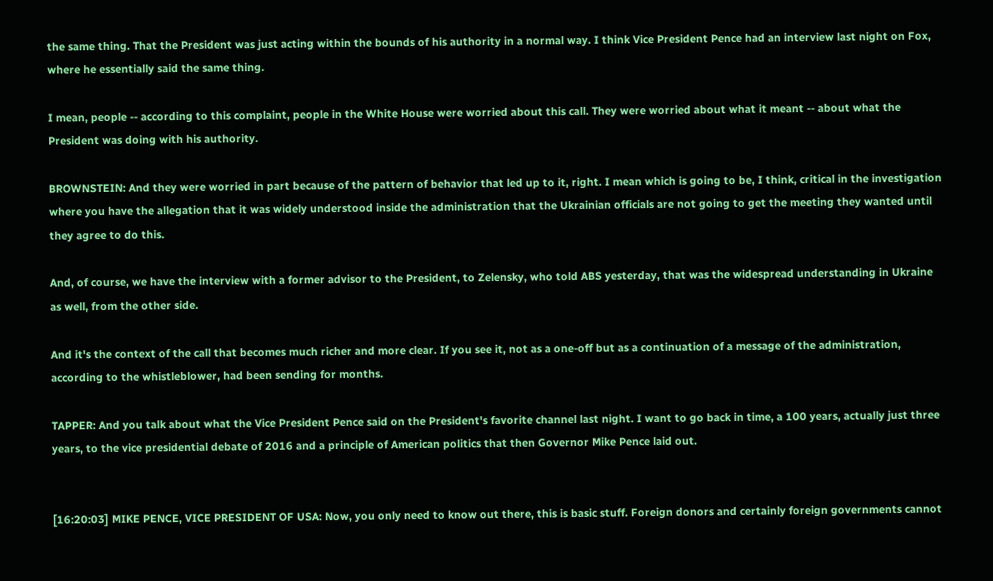the same thing. That the President was just acting within the bounds of his authority in a normal way. I think Vice President Pence had an interview last night on Fox, where he essentially said the same thing.

I mean, people -- according to this complaint, people in the White House were worried about this call. They were worried about what it meant -- about what the President was doing with his authority.

BROWNSTEIN: And they were worried in part because of the pattern of behavior that led up to it, right. I mean which is going to be, I think, critical in the investigation where you have the allegation that it was widely understood inside the administration that the Ukrainian officials are not going to get the meeting they wanted until they agree to do this.

And, of course, we have the interview with a former advisor to the President, to Zelensky, who told ABS yesterday, that was the widespread understanding in Ukraine as well, from the other side.

And it's the context of the call that becomes much richer and more clear. If you see it, not as a one-off but as a continuation of a message of the administration, according to the whistleblower, had been sending for months.

TAPPER: And you talk about what the Vice President Pence said on the President's favorite channel last night. I want to go back in time, a 100 years, actually just three years, to the vice presidential debate of 2016 and a principle of American politics that then Governor Mike Pence laid out.


[16:20:03] MIKE PENCE, VICE PRESIDENT OF USA: Now, you only need to know out there, this is basic stuff. Foreign donors and certainly foreign governments cannot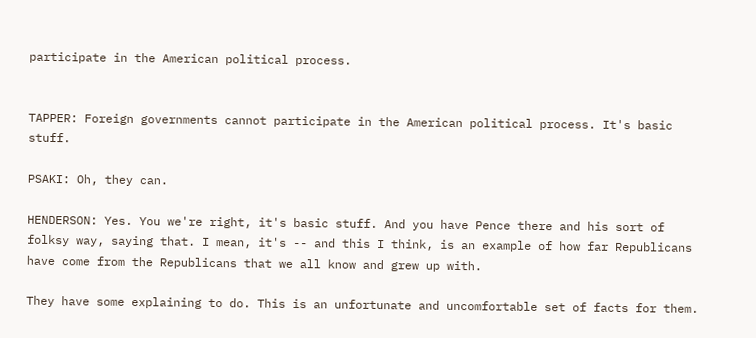participate in the American political process.


TAPPER: Foreign governments cannot participate in the American political process. It's basic stuff.

PSAKI: Oh, they can.

HENDERSON: Yes. You we're right, it's basic stuff. And you have Pence there and his sort of folksy way, saying that. I mean, it's -- and this I think, is an example of how far Republicans have come from the Republicans that we all know and grew up with.

They have some explaining to do. This is an unfortunate and uncomfortable set of facts for them.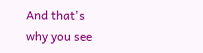And that's why you see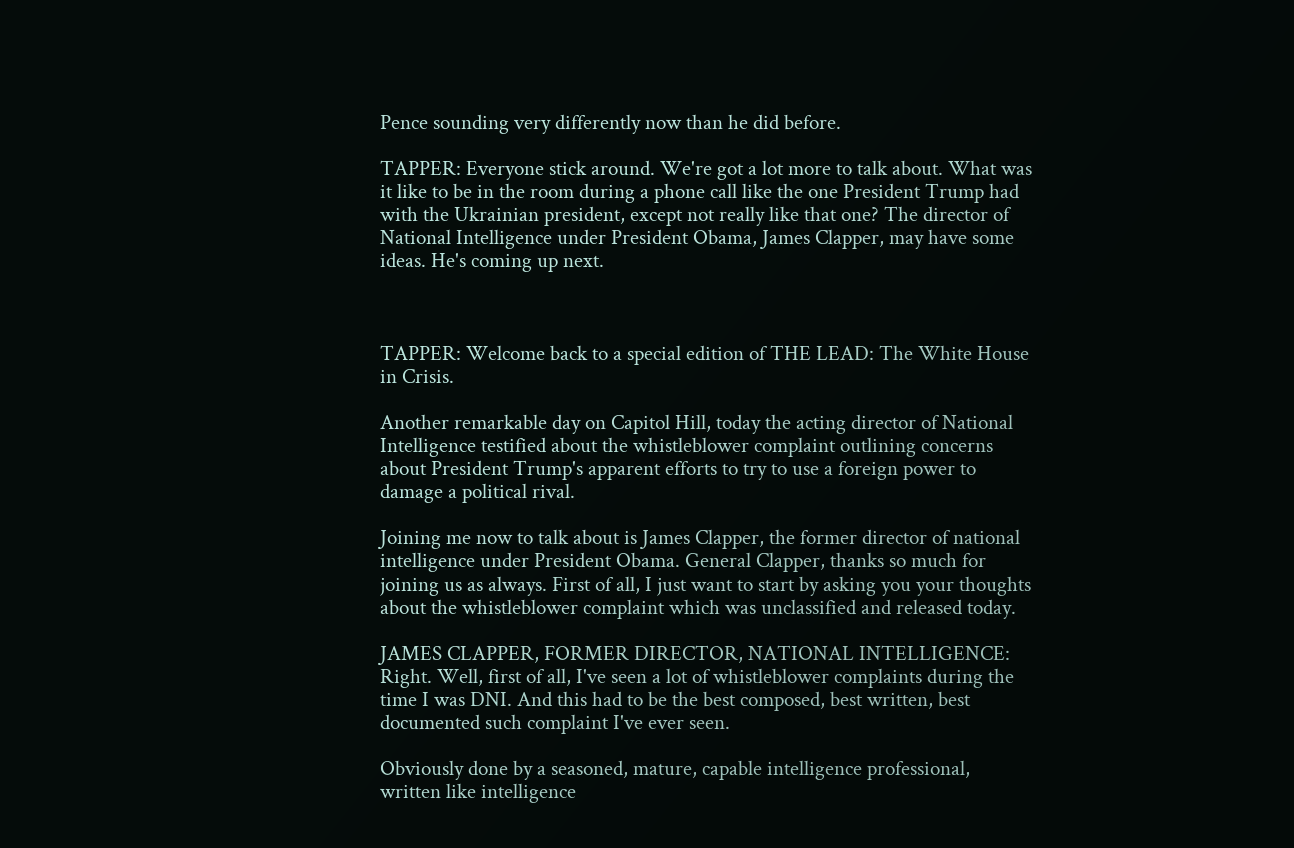Pence sounding very differently now than he did before.

TAPPER: Everyone stick around. We're got a lot more to talk about. What was it like to be in the room during a phone call like the one President Trump had with the Ukrainian president, except not really like that one? The director of National Intelligence under President Obama, James Clapper, may have some ideas. He's coming up next.



TAPPER: Welcome back to a special edition of THE LEAD: The White House in Crisis.

Another remarkable day on Capitol Hill, today the acting director of National Intelligence testified about the whistleblower complaint outlining concerns about President Trump's apparent efforts to try to use a foreign power to damage a political rival.

Joining me now to talk about is James Clapper, the former director of national intelligence under President Obama. General Clapper, thanks so much for joining us as always. First of all, I just want to start by asking you your thoughts about the whistleblower complaint which was unclassified and released today.

JAMES CLAPPER, FORMER DIRECTOR, NATIONAL INTELLIGENCE: Right. Well, first of all, I've seen a lot of whistleblower complaints during the time I was DNI. And this had to be the best composed, best written, best documented such complaint I've ever seen.

Obviously done by a seasoned, mature, capable intelligence professional, written like intelligence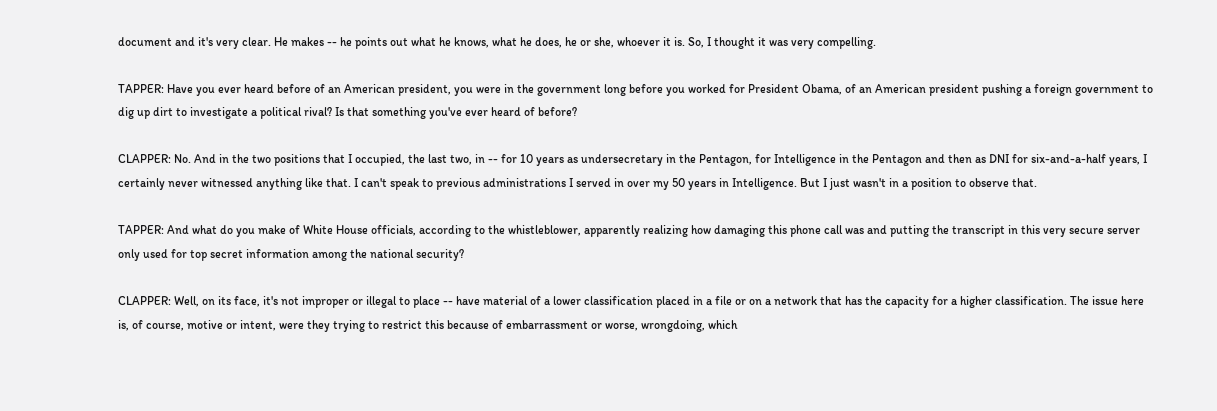document and it's very clear. He makes -- he points out what he knows, what he does, he or she, whoever it is. So, I thought it was very compelling.

TAPPER: Have you ever heard before of an American president, you were in the government long before you worked for President Obama, of an American president pushing a foreign government to dig up dirt to investigate a political rival? Is that something you've ever heard of before?

CLAPPER: No. And in the two positions that I occupied, the last two, in -- for 10 years as undersecretary in the Pentagon, for Intelligence in the Pentagon and then as DNI for six-and-a-half years, I certainly never witnessed anything like that. I can't speak to previous administrations I served in over my 50 years in Intelligence. But I just wasn't in a position to observe that.

TAPPER: And what do you make of White House officials, according to the whistleblower, apparently realizing how damaging this phone call was and putting the transcript in this very secure server only used for top secret information among the national security?

CLAPPER: Well, on its face, it's not improper or illegal to place -- have material of a lower classification placed in a file or on a network that has the capacity for a higher classification. The issue here is, of course, motive or intent, were they trying to restrict this because of embarrassment or worse, wrongdoing, which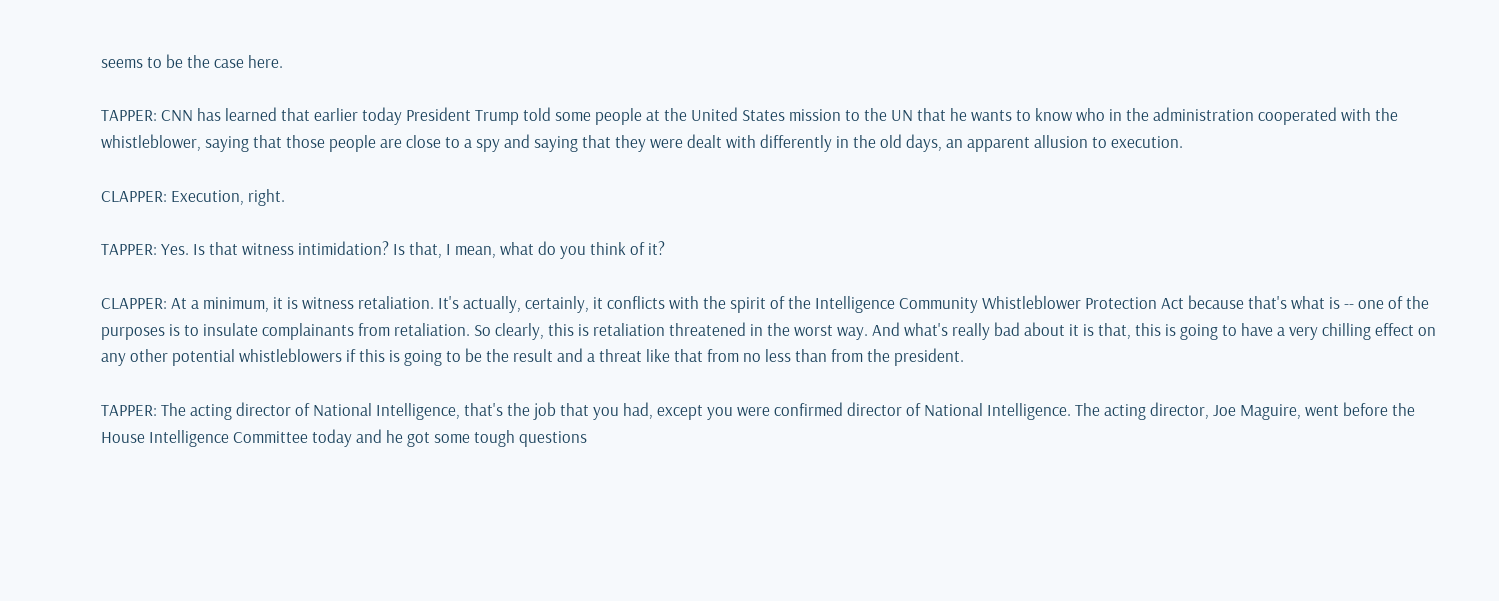seems to be the case here.

TAPPER: CNN has learned that earlier today President Trump told some people at the United States mission to the UN that he wants to know who in the administration cooperated with the whistleblower, saying that those people are close to a spy and saying that they were dealt with differently in the old days, an apparent allusion to execution.

CLAPPER: Execution, right.

TAPPER: Yes. Is that witness intimidation? Is that, I mean, what do you think of it?

CLAPPER: At a minimum, it is witness retaliation. It's actually, certainly, it conflicts with the spirit of the Intelligence Community Whistleblower Protection Act because that's what is -- one of the purposes is to insulate complainants from retaliation. So clearly, this is retaliation threatened in the worst way. And what's really bad about it is that, this is going to have a very chilling effect on any other potential whistleblowers if this is going to be the result and a threat like that from no less than from the president.

TAPPER: The acting director of National Intelligence, that's the job that you had, except you were confirmed director of National Intelligence. The acting director, Joe Maguire, went before the House Intelligence Committee today and he got some tough questions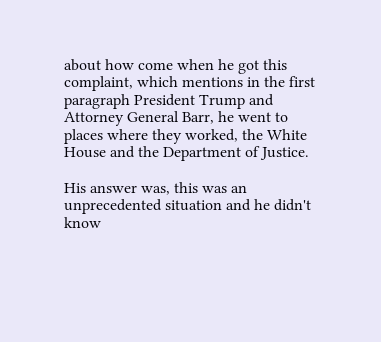about how come when he got this complaint, which mentions in the first paragraph President Trump and Attorney General Barr, he went to places where they worked, the White House and the Department of Justice.

His answer was, this was an unprecedented situation and he didn't know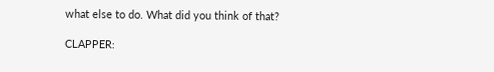what else to do. What did you think of that?

CLAPPER: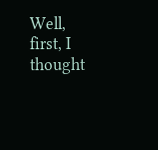Well, first, I thought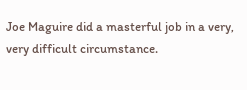Joe Maguire did a masterful job in a very, very difficult circumstance.